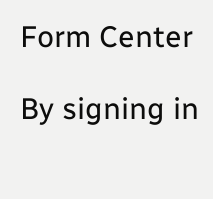Form Center

By signing in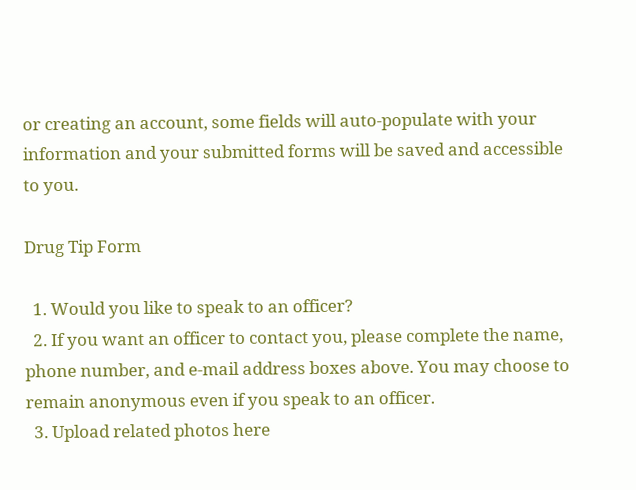or creating an account, some fields will auto-populate with your information and your submitted forms will be saved and accessible to you.

Drug Tip Form

  1. Would you like to speak to an officer?
  2. If you want an officer to contact you, please complete the name, phone number, and e-mail address boxes above. You may choose to remain anonymous even if you speak to an officer.
  3. Upload related photos here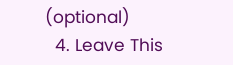(optional)
  4. Leave This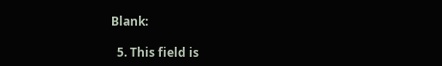Blank:

  5. This field is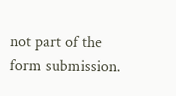not part of the form submission.